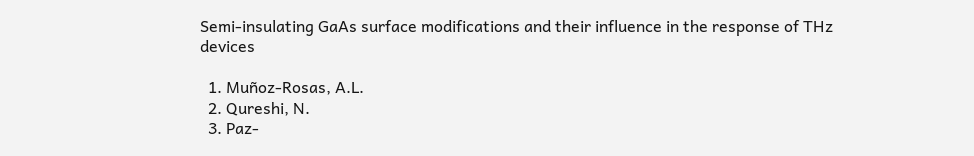Semi-insulating GaAs surface modifications and their influence in the response of THz devices

  1. Muñoz-Rosas, A.L.
  2. Qureshi, N.
  3. Paz-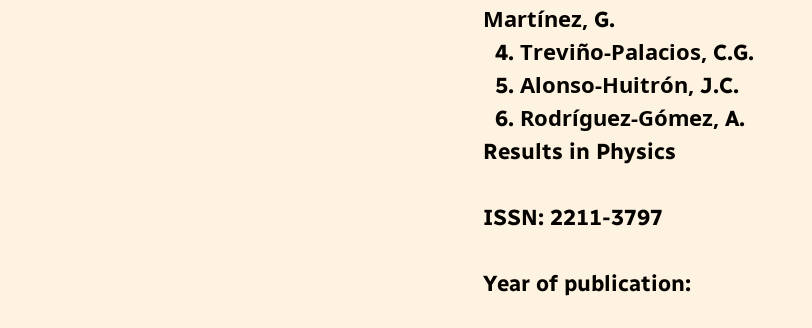Martínez, G.
  4. Treviño-Palacios, C.G.
  5. Alonso-Huitrón, J.C.
  6. Rodríguez-Gómez, A.
Results in Physics

ISSN: 2211-3797

Year of publication: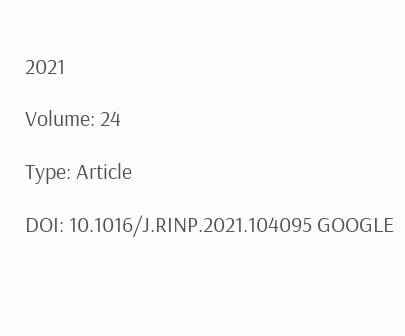2021

Volume: 24

Type: Article

DOI: 10.1016/J.RINP.2021.104095 GOOGLE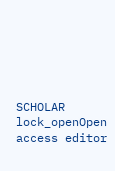SCHOLAR lock_openOpen access editor